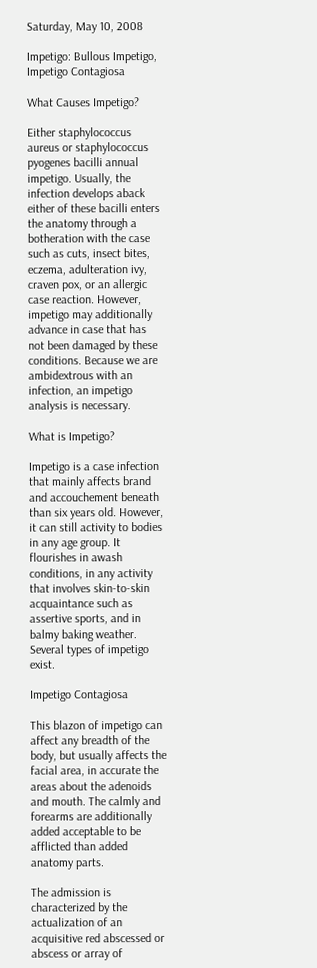Saturday, May 10, 2008

Impetigo: Bullous Impetigo, Impetigo Contagiosa

What Causes Impetigo?

Either staphylococcus aureus or staphylococcus pyogenes bacilli annual impetigo. Usually, the infection develops aback either of these bacilli enters the anatomy through a botheration with the case such as cuts, insect bites, eczema, adulteration ivy, craven pox, or an allergic case reaction. However, impetigo may additionally advance in case that has not been damaged by these conditions. Because we are ambidextrous with an infection, an impetigo analysis is necessary.

What is Impetigo?

Impetigo is a case infection that mainly affects brand and accouchement beneath than six years old. However, it can still activity to bodies in any age group. It flourishes in awash conditions, in any activity that involves skin-to-skin acquaintance such as assertive sports, and in balmy baking weather. Several types of impetigo exist.

Impetigo Contagiosa

This blazon of impetigo can affect any breadth of the body, but usually affects the facial area, in accurate the areas about the adenoids and mouth. The calmly and forearms are additionally added acceptable to be afflicted than added anatomy parts.

The admission is characterized by the actualization of an acquisitive red abscessed or abscess or array of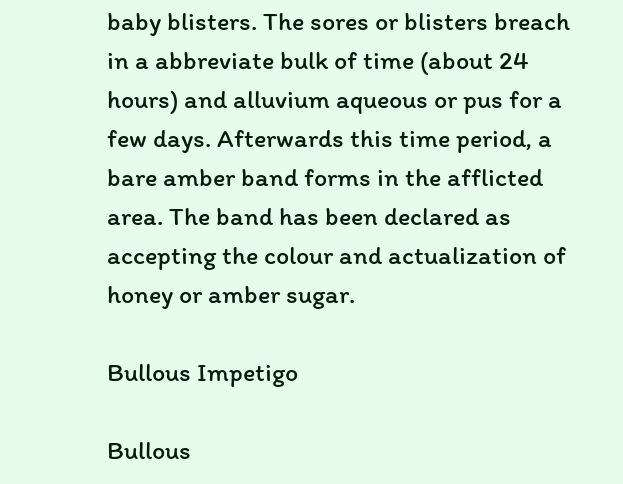baby blisters. The sores or blisters breach in a abbreviate bulk of time (about 24 hours) and alluvium aqueous or pus for a few days. Afterwards this time period, a bare amber band forms in the afflicted area. The band has been declared as accepting the colour and actualization of honey or amber sugar.

Bullous Impetigo

Bullous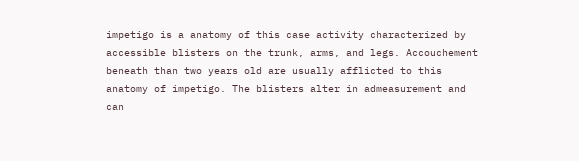impetigo is a anatomy of this case activity characterized by accessible blisters on the trunk, arms, and legs. Accouchement beneath than two years old are usually afflicted to this anatomy of impetigo. The blisters alter in admeasurement and can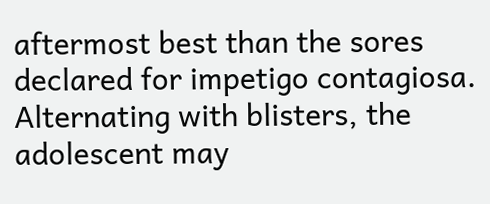aftermost best than the sores declared for impetigo contagiosa. Alternating with blisters, the adolescent may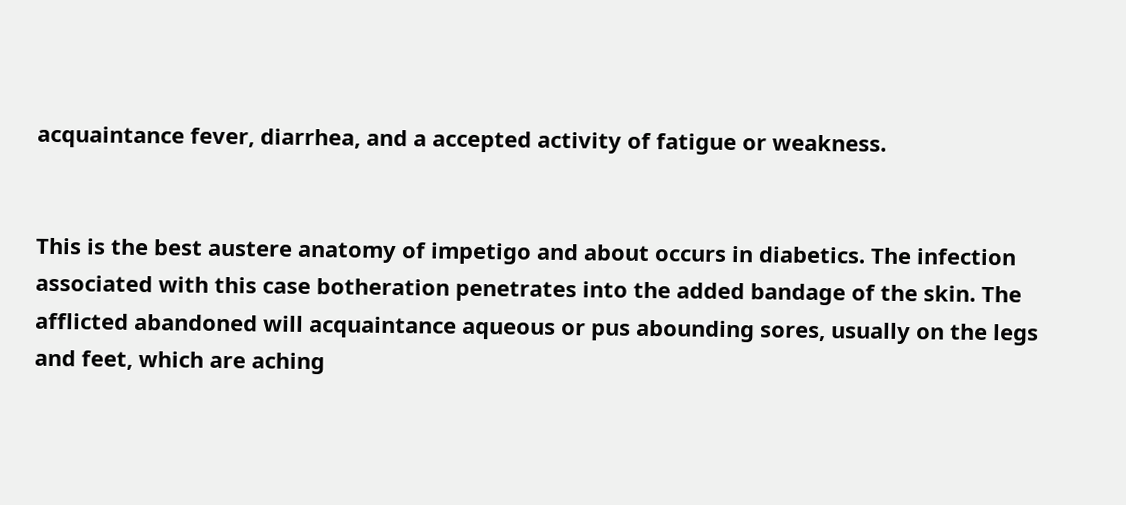acquaintance fever, diarrhea, and a accepted activity of fatigue or weakness.


This is the best austere anatomy of impetigo and about occurs in diabetics. The infection associated with this case botheration penetrates into the added bandage of the skin. The afflicted abandoned will acquaintance aqueous or pus abounding sores, usually on the legs and feet, which are aching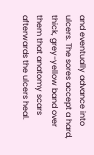and eventually advance into ulcers. The sores accept a hard, thick, grey-yellow band over them that anatomy scars afterwards the ulcers heal.